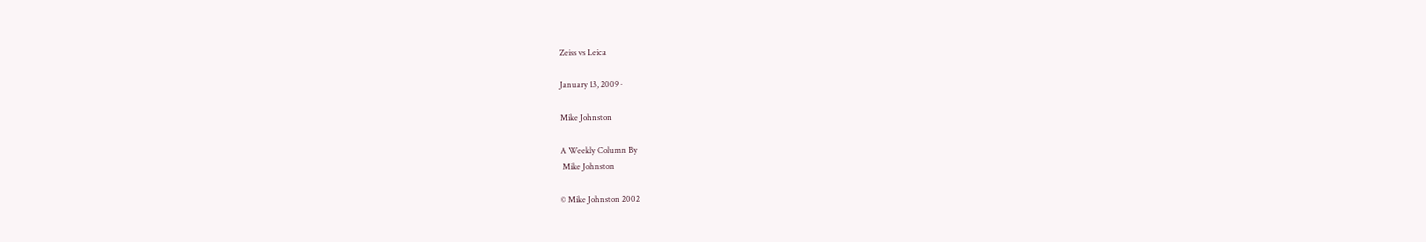Zeiss vs Leica

January 13, 2009 ·

Mike Johnston

A Weekly Column By
 Mike Johnston

© Mike Johnston 2002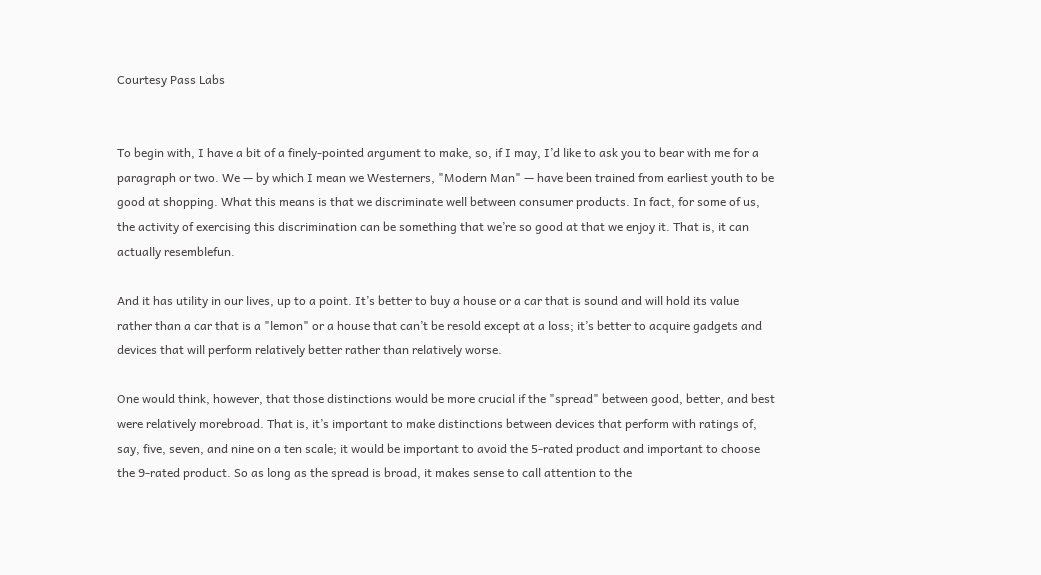Courtesy Pass Labs


To begin with, I have a bit of a finely-pointed argument to make, so, if I may, I’d like to ask you to bear with me for a paragraph or two. We — by which I mean we Westerners, "Modern Man" — have been trained from earliest youth to be good at shopping. What this means is that we discriminate well between consumer products. In fact, for some of us, the activity of exercising this discrimination can be something that we’re so good at that we enjoy it. That is, it can actually resemblefun.

And it has utility in our lives, up to a point. It’s better to buy a house or a car that is sound and will hold its value rather than a car that is a "lemon" or a house that can’t be resold except at a loss; it’s better to acquire gadgets and devices that will perform relatively better rather than relatively worse.

One would think, however, that those distinctions would be more crucial if the "spread" between good, better, and best were relatively morebroad. That is, it’s important to make distinctions between devices that perform with ratings of, say, five, seven, and nine on a ten scale; it would be important to avoid the 5-rated product and important to choose the 9-rated product. So as long as the spread is broad, it makes sense to call attention to the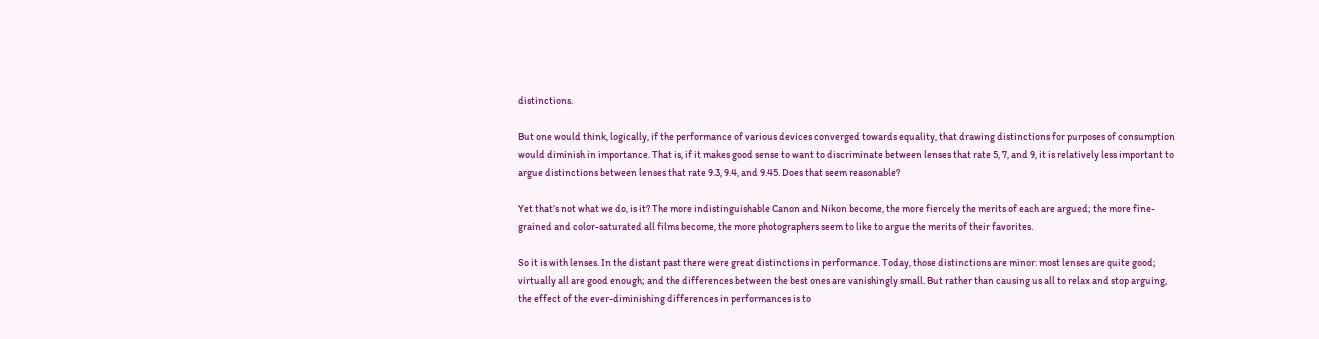distinctions.

But one would think, logically, if the performance of various devices converged towards equality, that drawing distinctions for purposes of consumption would diminish in importance. That is, if it makes good sense to want to discriminate between lenses that rate 5, 7, and 9, it is relatively less important to argue distinctions between lenses that rate 9.3, 9.4, and 9.45. Does that seem reasonable?

Yet that’s not what we do, is it? The more indistinguishable Canon and Nikon become, the more fiercely the merits of each are argued; the more fine-grained and color-saturated all films become, the more photographers seem to like to argue the merits of their favorites.

So it is with lenses. In the distant past there were great distinctions in performance. Today, those distinctions are minor: most lenses are quite good; virtually all are good enough; and the differences between the best ones are vanishingly small. But rather than causing us all to relax and stop arguing, the effect of the ever-diminishing differences in performances is to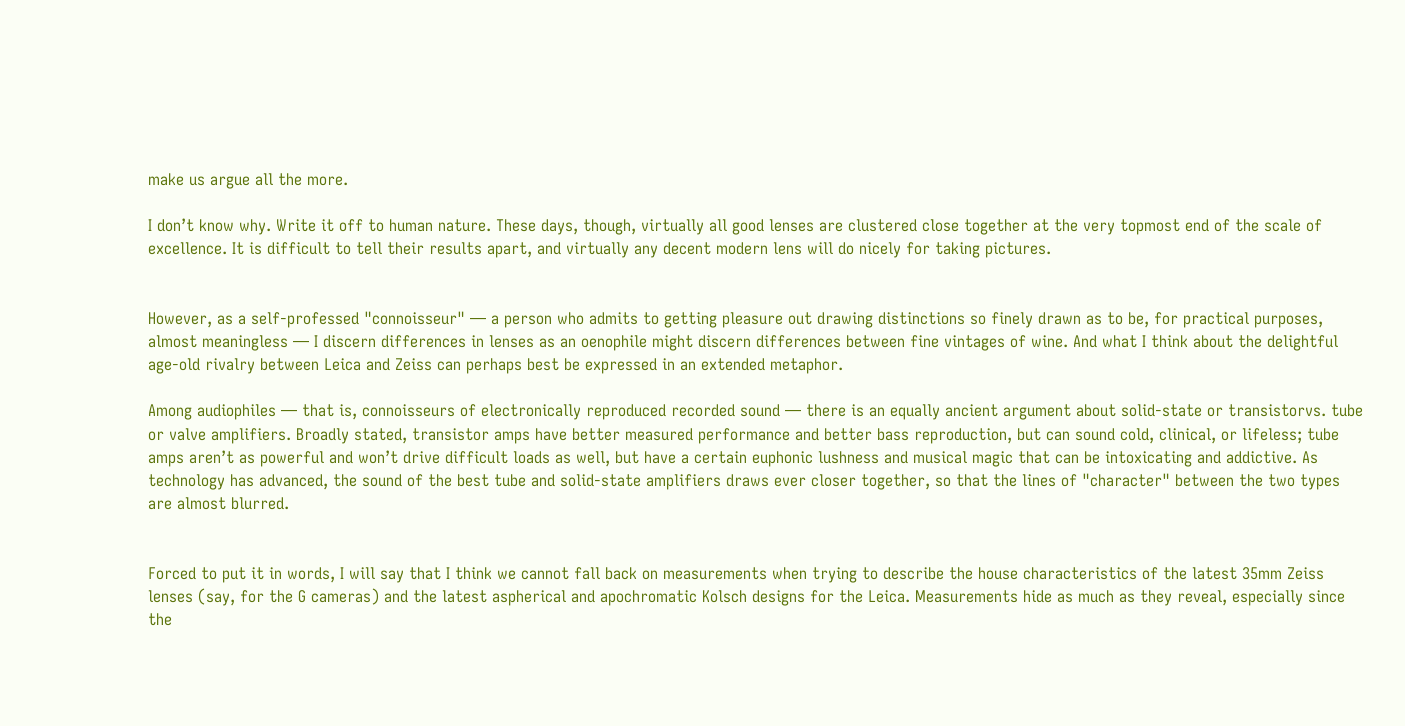make us argue all the more.

I don’t know why. Write it off to human nature. These days, though, virtually all good lenses are clustered close together at the very topmost end of the scale of excellence. It is difficult to tell their results apart, and virtually any decent modern lens will do nicely for taking pictures.


However, as a self-professed "connoisseur" — a person who admits to getting pleasure out drawing distinctions so finely drawn as to be, for practical purposes, almost meaningless — I discern differences in lenses as an oenophile might discern differences between fine vintages of wine. And what I think about the delightful age-old rivalry between Leica and Zeiss can perhaps best be expressed in an extended metaphor.

Among audiophiles — that is, connoisseurs of electronically reproduced recorded sound — there is an equally ancient argument about solid-state or transistorvs. tube or valve amplifiers. Broadly stated, transistor amps have better measured performance and better bass reproduction, but can sound cold, clinical, or lifeless; tube amps aren’t as powerful and won’t drive difficult loads as well, but have a certain euphonic lushness and musical magic that can be intoxicating and addictive. As technology has advanced, the sound of the best tube and solid-state amplifiers draws ever closer together, so that the lines of "character" between the two types are almost blurred.


Forced to put it in words, I will say that I think we cannot fall back on measurements when trying to describe the house characteristics of the latest 35mm Zeiss lenses (say, for the G cameras) and the latest aspherical and apochromatic Kolsch designs for the Leica. Measurements hide as much as they reveal, especially since the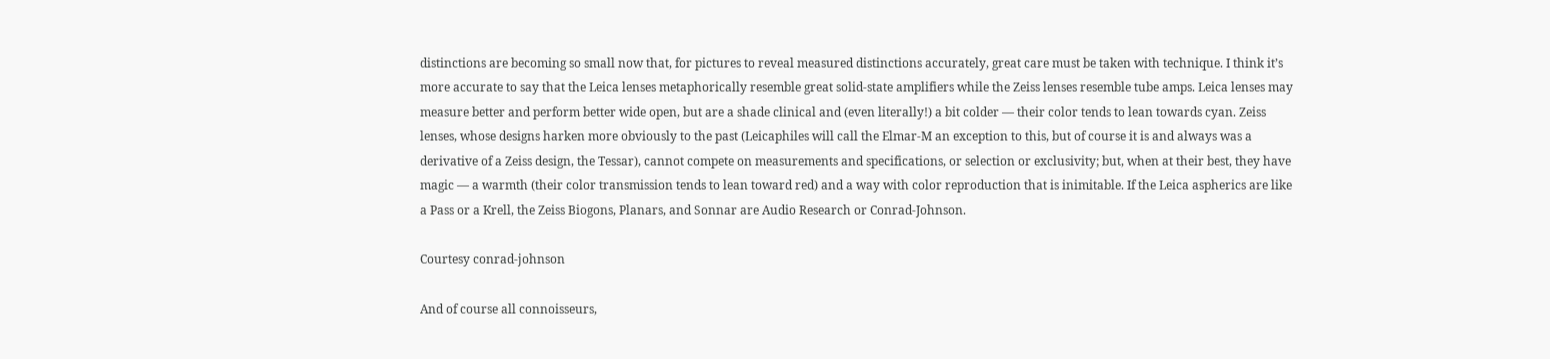distinctions are becoming so small now that, for pictures to reveal measured distinctions accurately, great care must be taken with technique. I think it’s more accurate to say that the Leica lenses metaphorically resemble great solid-state amplifiers while the Zeiss lenses resemble tube amps. Leica lenses may measure better and perform better wide open, but are a shade clinical and (even literally!) a bit colder — their color tends to lean towards cyan. Zeiss lenses, whose designs harken more obviously to the past (Leicaphiles will call the Elmar-M an exception to this, but of course it is and always was a derivative of a Zeiss design, the Tessar), cannot compete on measurements and specifications, or selection or exclusivity; but, when at their best, they have magic — a warmth (their color transmission tends to lean toward red) and a way with color reproduction that is inimitable. If the Leica aspherics are like a Pass or a Krell, the Zeiss Biogons, Planars, and Sonnar are Audio Research or Conrad-Johnson.

Courtesy conrad-johnson

And of course all connoisseurs,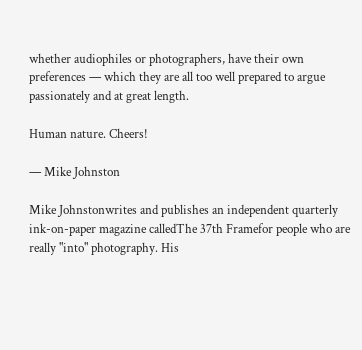whether audiophiles or photographers, have their own preferences — which they are all too well prepared to argue passionately and at great length.

Human nature. Cheers!

— Mike Johnston

Mike Johnstonwrites and publishes an independent quarterly ink-on-paper magazine calledThe 37th Framefor people who are really "into" photography. His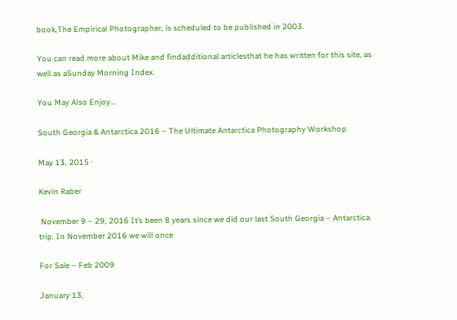book,The Empirical Photographer, is scheduled to be published in 2003.

You can read more about Mike and findadditional articlesthat he has written for this site, as well as aSunday Morning Index.

You May Also Enjoy...

South Georgia & Antarctica 2016 – The Ultimate Antarctica Photography Workshop

May 13, 2015 ·

Kevin Raber

 November 9 – 29, 2016 It’s been 8 years since we did our last South Georgia – Antarctica trip. In November 2016 we will once

For Sale – Feb 2009

January 13,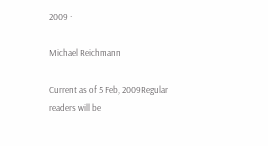2009 ·

Michael Reichmann

Current as of 5 Feb, 2009Regular readers will be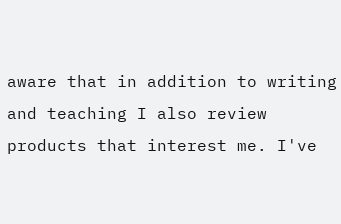aware that in addition to writing and teaching I also review products that interest me. I've